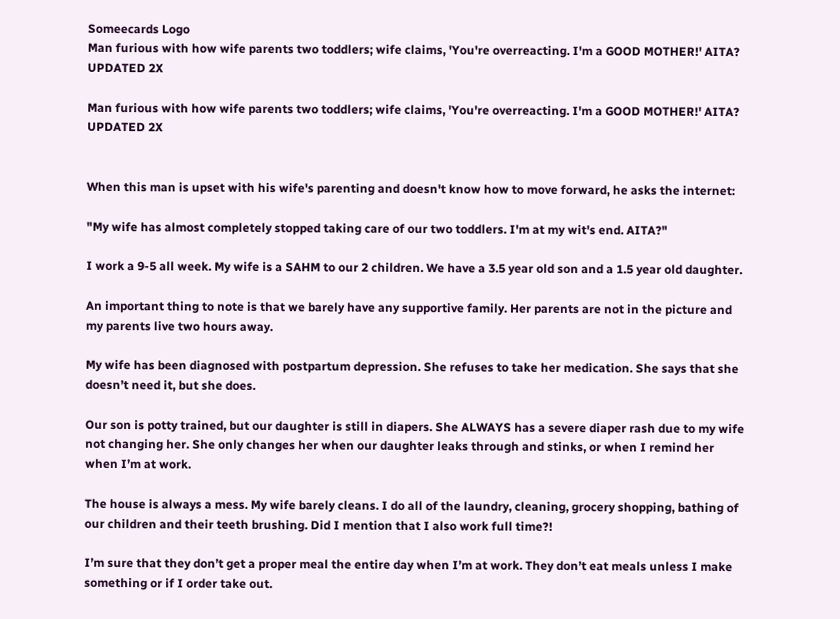Someecards Logo
Man furious with how wife parents two toddlers; wife claims, 'You're overreacting. I'm a GOOD MOTHER!' AITA? UPDATED 2X

Man furious with how wife parents two toddlers; wife claims, 'You're overreacting. I'm a GOOD MOTHER!' AITA? UPDATED 2X


When this man is upset with his wife's parenting and doesn't know how to move forward, he asks the internet:

"My wife has almost completely stopped taking care of our two toddlers. I'm at my wit's end. AITA?"

I work a 9-5 all week. My wife is a SAHM to our 2 children. We have a 3.5 year old son and a 1.5 year old daughter.

An important thing to note is that we barely have any supportive family. Her parents are not in the picture and my parents live two hours away.

My wife has been diagnosed with postpartum depression. She refuses to take her medication. She says that she doesn’t need it, but she does.

Our son is potty trained, but our daughter is still in diapers. She ALWAYS has a severe diaper rash due to my wife not changing her. She only changes her when our daughter leaks through and stinks, or when I remind her when I’m at work.

The house is always a mess. My wife barely cleans. I do all of the laundry, cleaning, grocery shopping, bathing of our children and their teeth brushing. Did I mention that I also work full time?!

I’m sure that they don’t get a proper meal the entire day when I’m at work. They don’t eat meals unless I make something or if I order take out.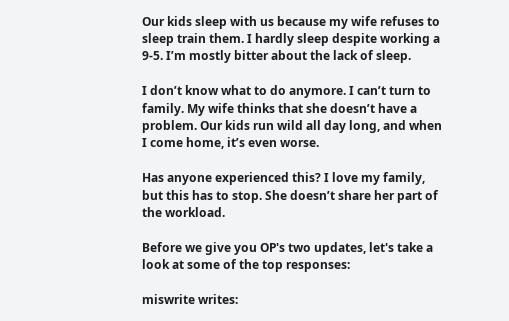Our kids sleep with us because my wife refuses to sleep train them. I hardly sleep despite working a 9-5. I’m mostly bitter about the lack of sleep.

I don’t know what to do anymore. I can’t turn to family. My wife thinks that she doesn’t have a problem. Our kids run wild all day long, and when I come home, it’s even worse.

Has anyone experienced this? I love my family, but this has to stop. She doesn’t share her part of the workload.

Before we give you OP's two updates, let's take a look at some of the top responses:

miswrite writes: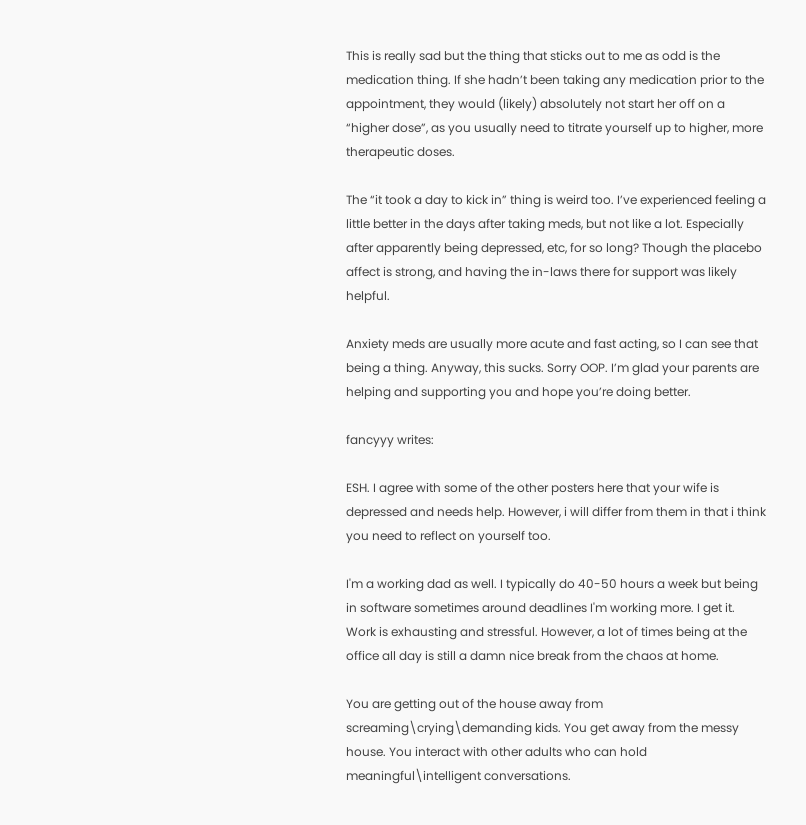This is really sad but the thing that sticks out to me as odd is the medication thing. If she hadn’t been taking any medication prior to the appointment, they would (likely) absolutely not start her off on a “higher dose”, as you usually need to titrate yourself up to higher, more therapeutic doses.

The “it took a day to kick in” thing is weird too. I’ve experienced feeling a little better in the days after taking meds, but not like a lot. Especially after apparently being depressed, etc, for so long? Though the placebo affect is strong, and having the in-laws there for support was likely helpful.

Anxiety meds are usually more acute and fast acting, so I can see that being a thing. Anyway, this sucks. Sorry OOP. I’m glad your parents are helping and supporting you and hope you’re doing better.

fancyyy writes:

ESH. I agree with some of the other posters here that your wife is depressed and needs help. However, i will differ from them in that i think you need to reflect on yourself too.

I'm a working dad as well. I typically do 40-50 hours a week but being in software sometimes around deadlines I'm working more. I get it. Work is exhausting and stressful. However, a lot of times being at the office all day is still a damn nice break from the chaos at home.

You are getting out of the house away from screaming\crying\demanding kids. You get away from the messy house. You interact with other adults who can hold meaningful\intelligent conversations.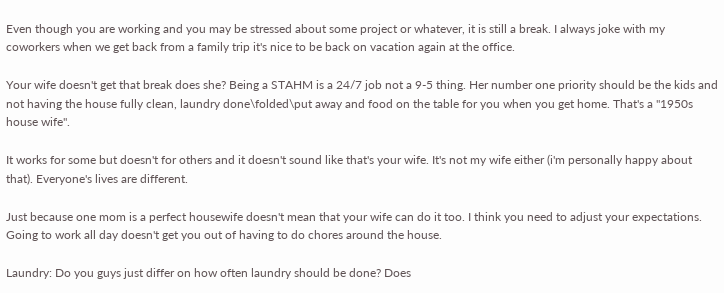Even though you are working and you may be stressed about some project or whatever, it is still a break. I always joke with my coworkers when we get back from a family trip it's nice to be back on vacation again at the office.

Your wife doesn't get that break does she? Being a STAHM is a 24/7 job not a 9-5 thing. Her number one priority should be the kids and not having the house fully clean, laundry done\folded\put away and food on the table for you when you get home. That's a "1950s house wife".

It works for some but doesn't for others and it doesn't sound like that's your wife. It's not my wife either (i'm personally happy about that). Everyone's lives are different.

Just because one mom is a perfect housewife doesn't mean that your wife can do it too. I think you need to adjust your expectations. Going to work all day doesn't get you out of having to do chores around the house.

Laundry: Do you guys just differ on how often laundry should be done? Does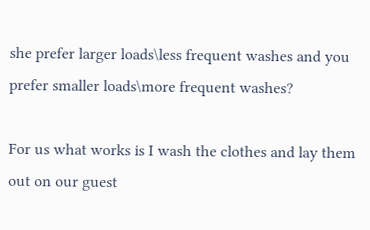she prefer larger loads\less frequent washes and you prefer smaller loads\more frequent washes?

For us what works is I wash the clothes and lay them out on our guest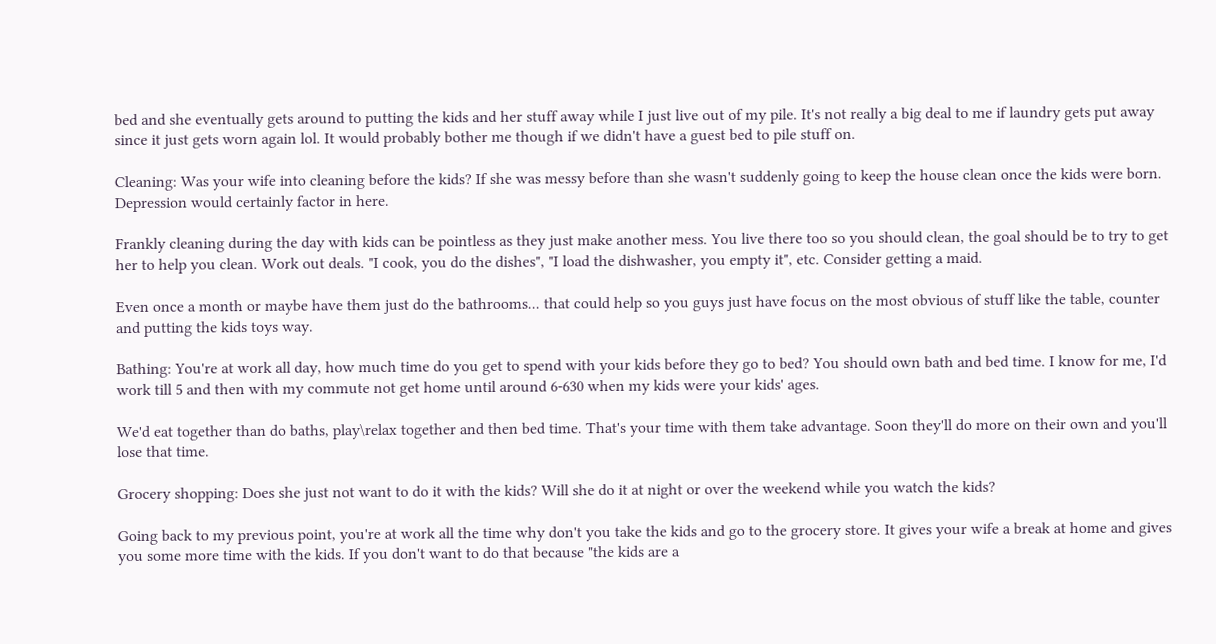bed and she eventually gets around to putting the kids and her stuff away while I just live out of my pile. It's not really a big deal to me if laundry gets put away since it just gets worn again lol. It would probably bother me though if we didn't have a guest bed to pile stuff on.

Cleaning: Was your wife into cleaning before the kids? If she was messy before than she wasn't suddenly going to keep the house clean once the kids were born. Depression would certainly factor in here.

Frankly cleaning during the day with kids can be pointless as they just make another mess. You live there too so you should clean, the goal should be to try to get her to help you clean. Work out deals. "I cook, you do the dishes", "I load the dishwasher, you empty it", etc. Consider getting a maid.

Even once a month or maybe have them just do the bathrooms... that could help so you guys just have focus on the most obvious of stuff like the table, counter and putting the kids toys way.

Bathing: You're at work all day, how much time do you get to spend with your kids before they go to bed? You should own bath and bed time. I know for me, I'd work till 5 and then with my commute not get home until around 6-630 when my kids were your kids' ages.

We'd eat together than do baths, play\relax together and then bed time. That's your time with them take advantage. Soon they'll do more on their own and you'll lose that time.

Grocery shopping: Does she just not want to do it with the kids? Will she do it at night or over the weekend while you watch the kids?

Going back to my previous point, you're at work all the time why don't you take the kids and go to the grocery store. It gives your wife a break at home and gives you some more time with the kids. If you don't want to do that because "the kids are a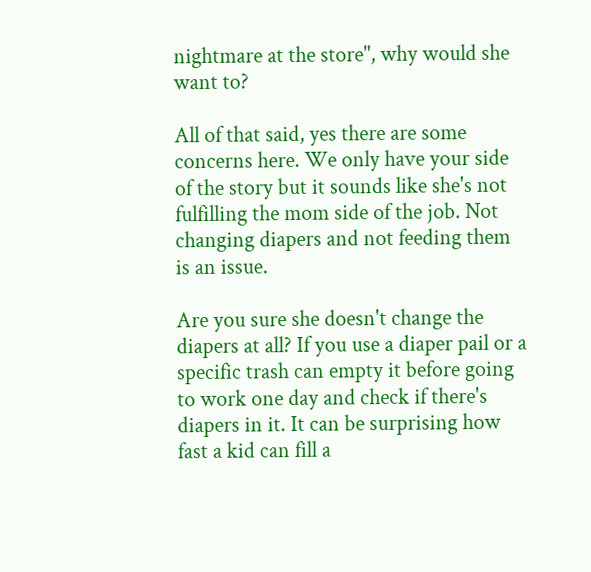nightmare at the store", why would she want to?

All of that said, yes there are some concerns here. We only have your side of the story but it sounds like she's not fulfilling the mom side of the job. Not changing diapers and not feeding them is an issue.

Are you sure she doesn't change the diapers at all? If you use a diaper pail or a specific trash can empty it before going to work one day and check if there's diapers in it. It can be surprising how fast a kid can fill a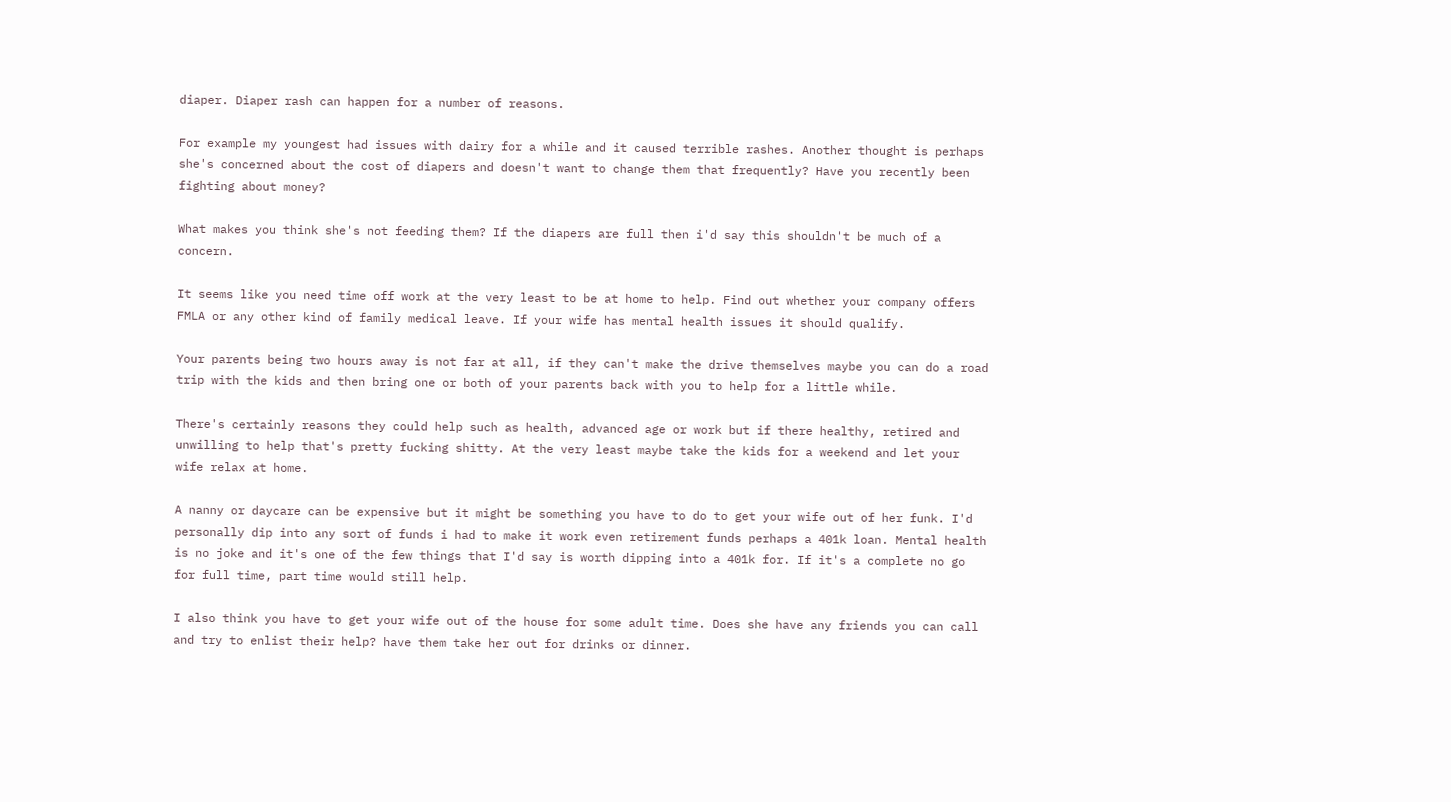diaper. Diaper rash can happen for a number of reasons.

For example my youngest had issues with dairy for a while and it caused terrible rashes. Another thought is perhaps she's concerned about the cost of diapers and doesn't want to change them that frequently? Have you recently been fighting about money?

What makes you think she's not feeding them? If the diapers are full then i'd say this shouldn't be much of a concern.

It seems like you need time off work at the very least to be at home to help. Find out whether your company offers FMLA or any other kind of family medical leave. If your wife has mental health issues it should qualify.

Your parents being two hours away is not far at all, if they can't make the drive themselves maybe you can do a road trip with the kids and then bring one or both of your parents back with you to help for a little while.

There's certainly reasons they could help such as health, advanced age or work but if there healthy, retired and unwilling to help that's pretty fucking shitty. At the very least maybe take the kids for a weekend and let your wife relax at home.

A nanny or daycare can be expensive but it might be something you have to do to get your wife out of her funk. I'd personally dip into any sort of funds i had to make it work even retirement funds perhaps a 401k loan. Mental health is no joke and it's one of the few things that I'd say is worth dipping into a 401k for. If it's a complete no go for full time, part time would still help.

I also think you have to get your wife out of the house for some adult time. Does she have any friends you can call and try to enlist their help? have them take her out for drinks or dinner.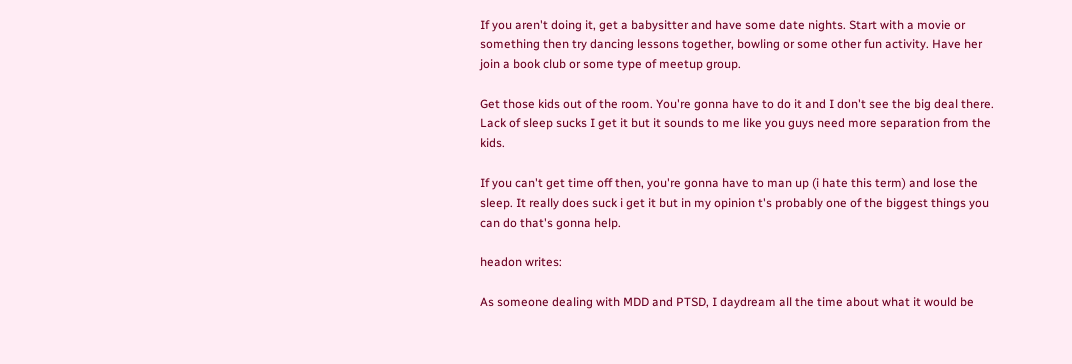If you aren't doing it, get a babysitter and have some date nights. Start with a movie or something then try dancing lessons together, bowling or some other fun activity. Have her join a book club or some type of meetup group.

Get those kids out of the room. You're gonna have to do it and I don't see the big deal there. Lack of sleep sucks I get it but it sounds to me like you guys need more separation from the kids.

If you can't get time off then, you're gonna have to man up (i hate this term) and lose the sleep. It really does suck i get it but in my opinion t's probably one of the biggest things you can do that's gonna help.

headon writes:

As someone dealing with MDD and PTSD, I daydream all the time about what it would be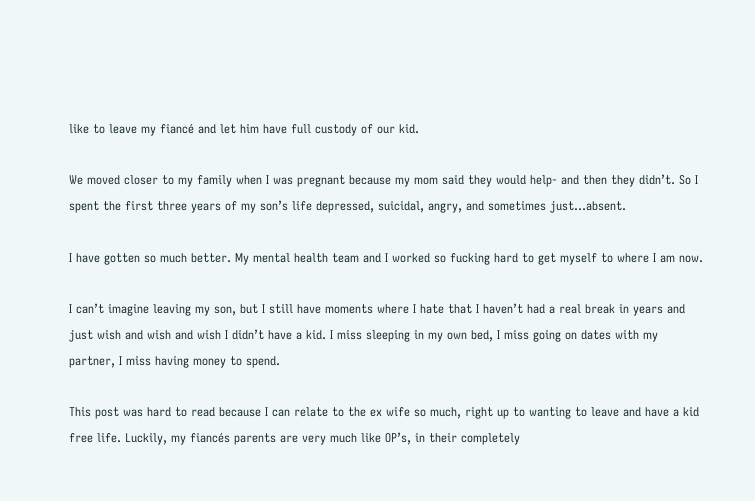like to leave my fiancé and let him have full custody of our kid.

We moved closer to my family when I was pregnant because my mom said they would help- and then they didn’t. So I spent the first three years of my son’s life depressed, suicidal, angry, and sometimes just…absent.

I have gotten so much better. My mental health team and I worked so fucking hard to get myself to where I am now.

I can’t imagine leaving my son, but I still have moments where I hate that I haven’t had a real break in years and just wish and wish and wish I didn’t have a kid. I miss sleeping in my own bed, I miss going on dates with my partner, I miss having money to spend.

This post was hard to read because I can relate to the ex wife so much, right up to wanting to leave and have a kid free life. Luckily, my fiancés parents are very much like OP’s, in their completely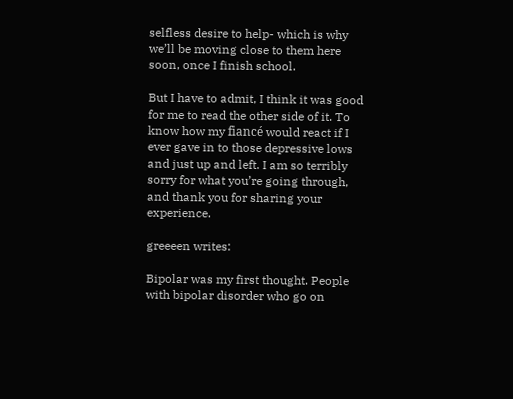selfless desire to help- which is why we’ll be moving close to them here soon, once I finish school.

But I have to admit, I think it was good for me to read the other side of it. To know how my fiancé would react if I ever gave in to those depressive lows and just up and left. I am so terribly sorry for what you’re going through, and thank you for sharing your experience.

greeeen writes:

Bipolar was my first thought. People with bipolar disorder who go on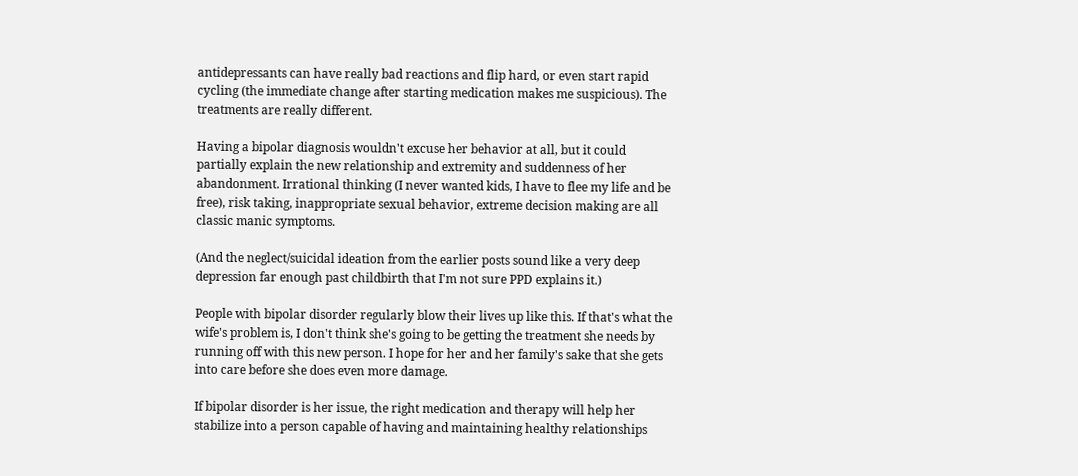antidepressants can have really bad reactions and flip hard, or even start rapid cycling (the immediate change after starting medication makes me suspicious). The treatments are really different.

Having a bipolar diagnosis wouldn't excuse her behavior at all, but it could partially explain the new relationship and extremity and suddenness of her abandonment. Irrational thinking (I never wanted kids, I have to flee my life and be free), risk taking, inappropriate sexual behavior, extreme decision making are all classic manic symptoms.

(And the neglect/suicidal ideation from the earlier posts sound like a very deep depression far enough past childbirth that I'm not sure PPD explains it.)

People with bipolar disorder regularly blow their lives up like this. If that's what the wife's problem is, I don't think she's going to be getting the treatment she needs by running off with this new person. I hope for her and her family's sake that she gets into care before she does even more damage.

If bipolar disorder is her issue, the right medication and therapy will help her stabilize into a person capable of having and maintaining healthy relationships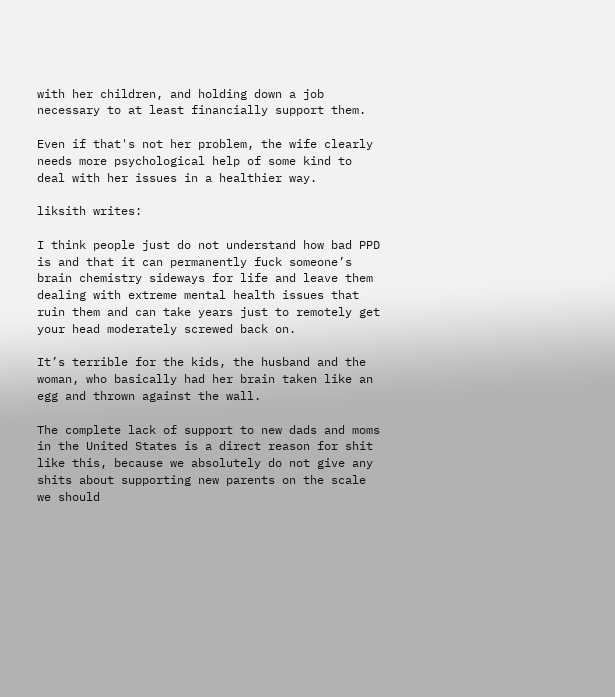with her children, and holding down a job necessary to at least financially support them.

Even if that's not her problem, the wife clearly needs more psychological help of some kind to deal with her issues in a healthier way.

liksith writes:

I think people just do not understand how bad PPD is and that it can permanently fuck someone’s brain chemistry sideways for life and leave them dealing with extreme mental health issues that ruin them and can take years just to remotely get your head moderately screwed back on.

It’s terrible for the kids, the husband and the woman, who basically had her brain taken like an egg and thrown against the wall.

The complete lack of support to new dads and moms in the United States is a direct reason for shit like this, because we absolutely do not give any shits about supporting new parents on the scale we should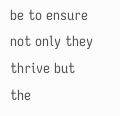be to ensure not only they thrive but the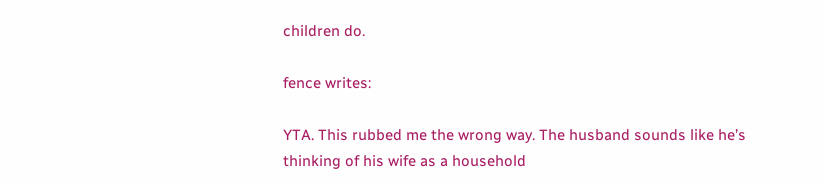children do.

fence writes:

YTA. This rubbed me the wrong way. The husband sounds like he’s thinking of his wife as a household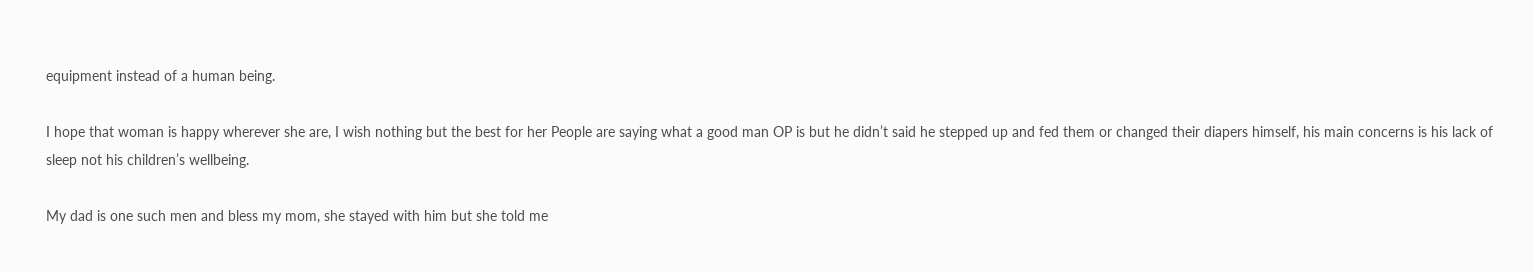equipment instead of a human being.

I hope that woman is happy wherever she are, I wish nothing but the best for her People are saying what a good man OP is but he didn’t said he stepped up and fed them or changed their diapers himself, his main concerns is his lack of sleep not his children’s wellbeing.

My dad is one such men and bless my mom, she stayed with him but she told me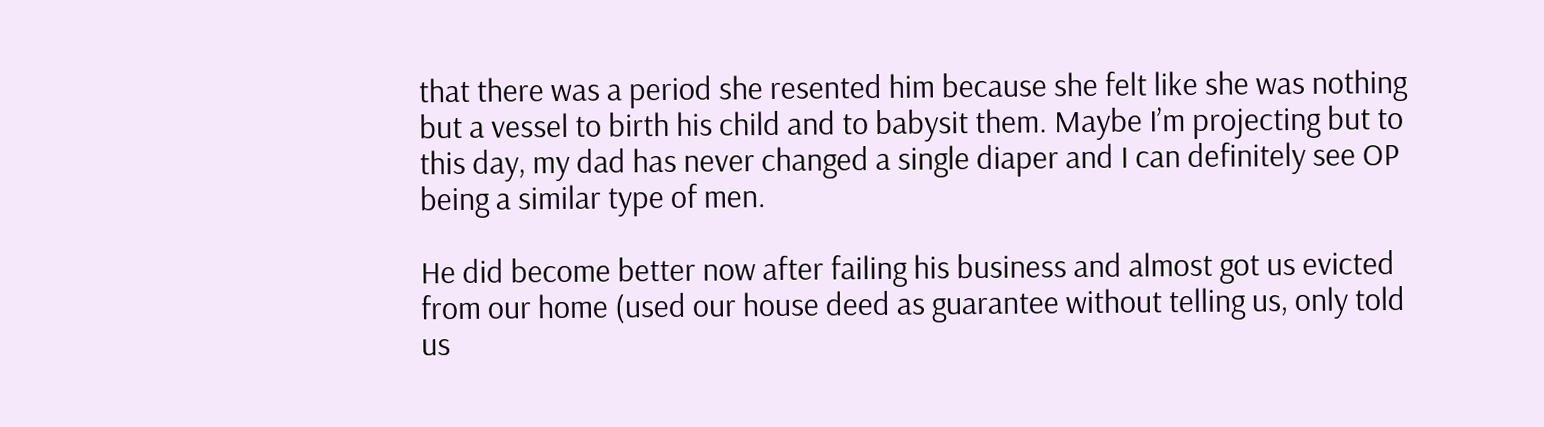that there was a period she resented him because she felt like she was nothing but a vessel to birth his child and to babysit them. Maybe I’m projecting but to this day, my dad has never changed a single diaper and I can definitely see OP being a similar type of men.

He did become better now after failing his business and almost got us evicted from our home (used our house deed as guarantee without telling us, only told us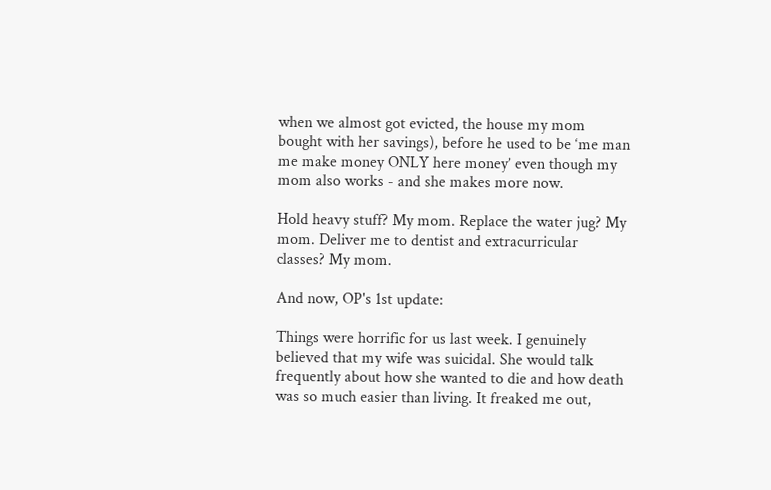when we almost got evicted, the house my mom bought with her savings), before he used to be ‘me man me make money ONLY here money’ even though my mom also works - and she makes more now.

Hold heavy stuff? My mom. Replace the water jug? My mom. Deliver me to dentist and extracurricular classes? My mom.

And now, OP's 1st update:

Things were horrific for us last week. I genuinely believed that my wife was suicidal. She would talk frequently about how she wanted to die and how death was so much easier than living. It freaked me out,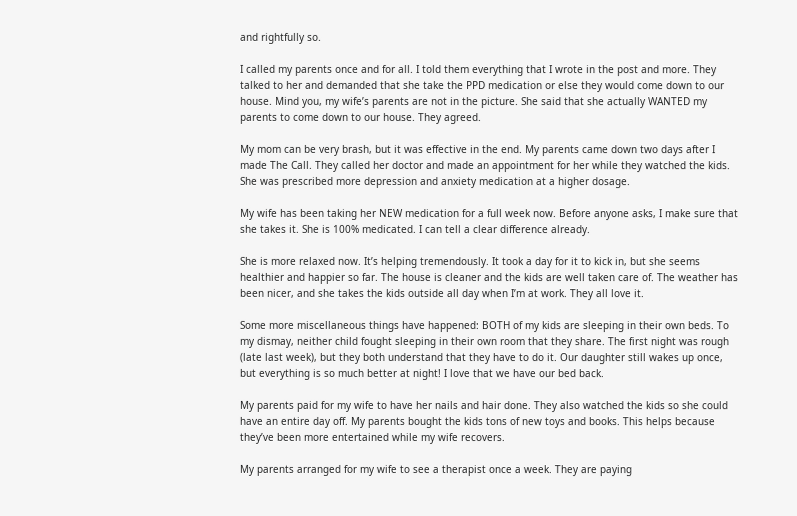and rightfully so.

I called my parents once and for all. I told them everything that I wrote in the post and more. They talked to her and demanded that she take the PPD medication or else they would come down to our house. Mind you, my wife’s parents are not in the picture. She said that she actually WANTED my parents to come down to our house. They agreed.

My mom can be very brash, but it was effective in the end. My parents came down two days after I made The Call. They called her doctor and made an appointment for her while they watched the kids. She was prescribed more depression and anxiety medication at a higher dosage.

My wife has been taking her NEW medication for a full week now. Before anyone asks, I make sure that she takes it. She is 100% medicated. I can tell a clear difference already.

She is more relaxed now. It’s helping tremendously. It took a day for it to kick in, but she seems healthier and happier so far. The house is cleaner and the kids are well taken care of. The weather has been nicer, and she takes the kids outside all day when I’m at work. They all love it.

Some more miscellaneous things have happened: BOTH of my kids are sleeping in their own beds. To my dismay, neither child fought sleeping in their own room that they share. The first night was rough (late last week), but they both understand that they have to do it. Our daughter still wakes up once, but everything is so much better at night! I love that we have our bed back.

My parents paid for my wife to have her nails and hair done. They also watched the kids so she could have an entire day off. My parents bought the kids tons of new toys and books. This helps because they’ve been more entertained while my wife recovers.

My parents arranged for my wife to see a therapist once a week. They are paying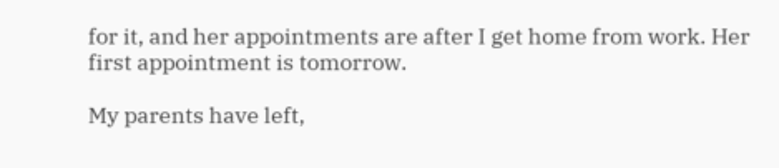for it, and her appointments are after I get home from work. Her first appointment is tomorrow.

My parents have left,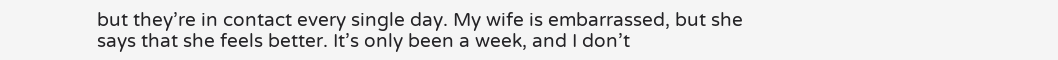but they’re in contact every single day. My wife is embarrassed, but she says that she feels better. It’s only been a week, and I don’t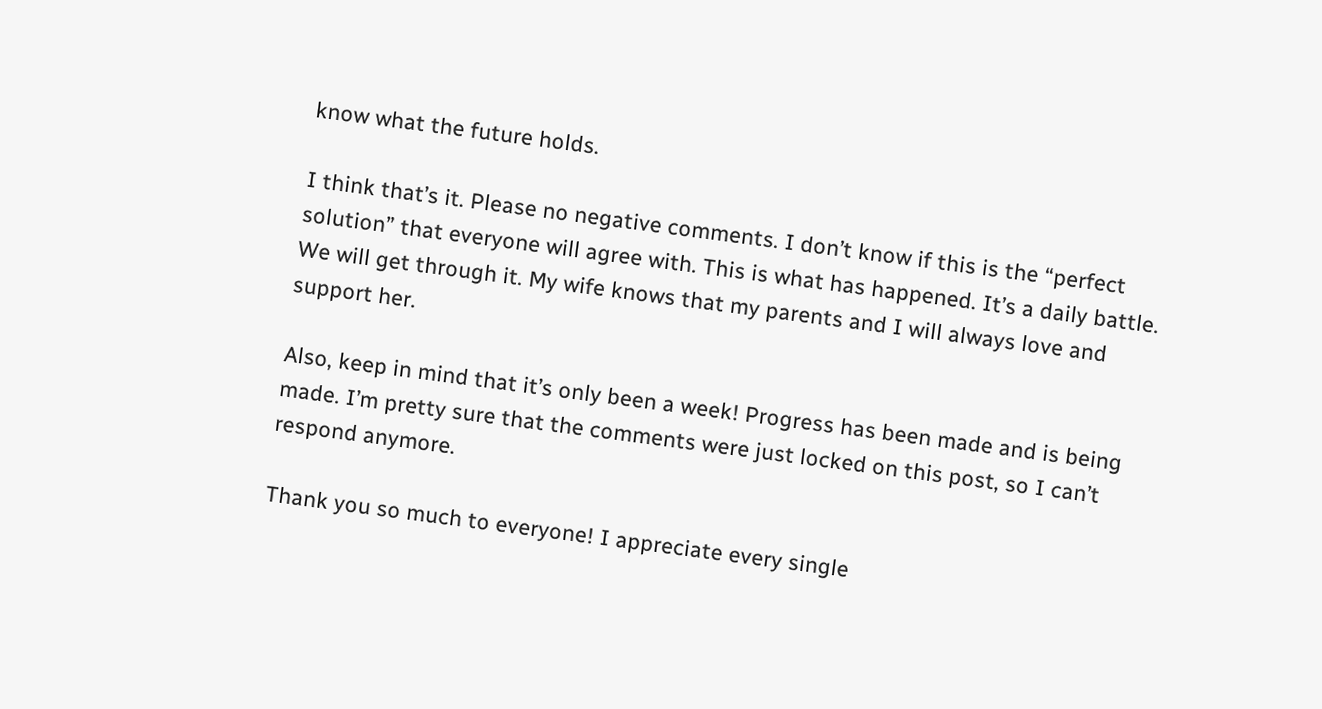know what the future holds.

I think that’s it. Please no negative comments. I don’t know if this is the “perfect solution” that everyone will agree with. This is what has happened. It’s a daily battle. We will get through it. My wife knows that my parents and I will always love and support her.

Also, keep in mind that it’s only been a week! Progress has been made and is being made. I’m pretty sure that the comments were just locked on this post, so I can’t respond anymore.

Thank you so much to everyone! I appreciate every single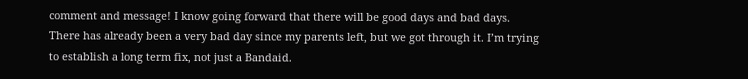comment and message! I know going forward that there will be good days and bad days. There has already been a very bad day since my parents left, but we got through it. I’m trying to establish a long term fix, not just a Bandaid.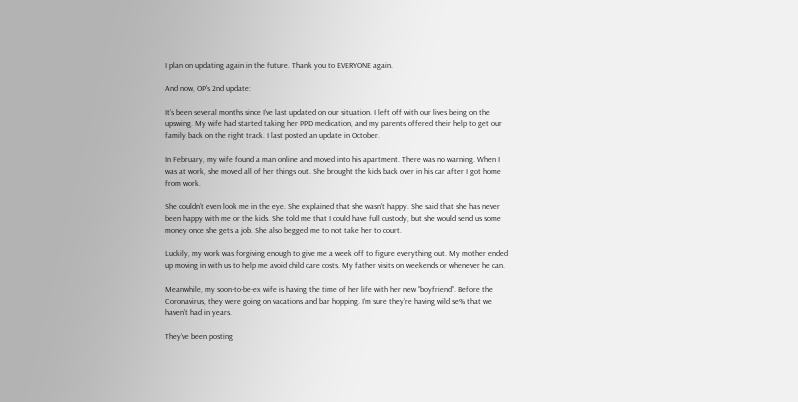I plan on updating again in the future. Thank you to EVERYONE again.

And now, OP's 2nd update:

It’s been several months since I’ve last updated on our situation. I left off with our lives being on the upswing. My wife had started taking her PPD medication, and my parents offered their help to get our family back on the right track. I last posted an update in October.

In February, my wife found a man online and moved into his apartment. There was no warning. When I was at work, she moved all of her things out. She brought the kids back over in his car after I got home from work.

She couldn’t even look me in the eye. She explained that she wasn’t happy. She said that she has never been happy with me or the kids. She told me that I could have full custody, but she would send us some money once she gets a job. She also begged me to not take her to court.

Luckily, my work was forgiving enough to give me a week off to figure everything out. My mother ended up moving in with us to help me avoid child care costs. My father visits on weekends or whenever he can.

Meanwhile, my soon-to-be-ex wife is having the time of her life with her new “boyfriend”. Before the Coronavirus, they were going on vacations and bar hopping. I’m sure they’re having wild se% that we haven’t had in years.

They’ve been posting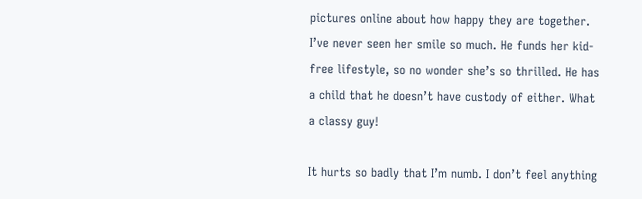pictures online about how happy they are together. I’ve never seen her smile so much. He funds her kid-free lifestyle, so no wonder she’s so thrilled. He has a child that he doesn’t have custody of either. What a classy guy!

It hurts so badly that I’m numb. I don’t feel anything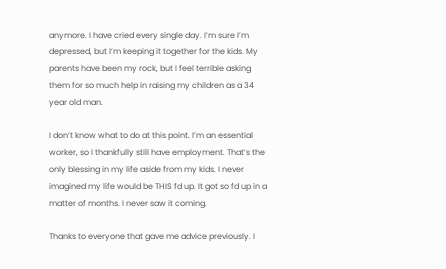anymore. I have cried every single day. I’m sure I’m depressed, but I’m keeping it together for the kids. My parents have been my rock, but I feel terrible asking them for so much help in raising my children as a 34 year old man.

I don’t know what to do at this point. I’m an essential worker, so I thankfully still have employment. That’s the only blessing in my life aside from my kids. I never imagined my life would be THIS fd up. It got so fd up in a matter of months. I never saw it coming.

Thanks to everyone that gave me advice previously. I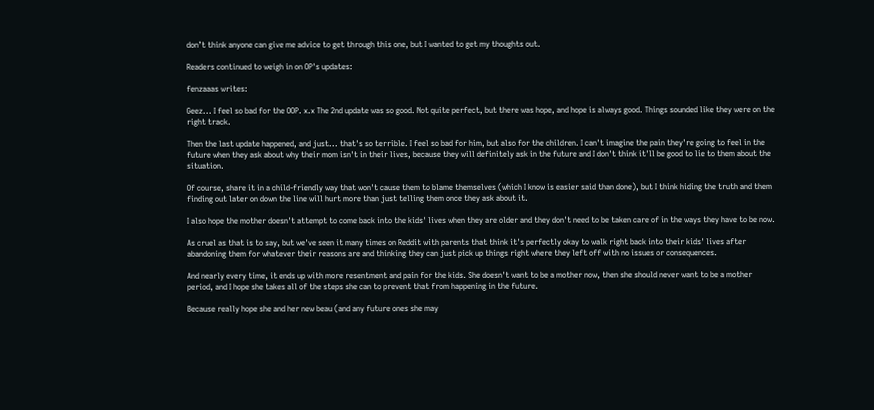don’t think anyone can give me advice to get through this one, but I wanted to get my thoughts out.

Readers continued to weigh in on OP's updates:

fenzaaas writes:

Geez... I feel so bad for the OOP. x.x The 2nd update was so good. Not quite perfect, but there was hope, and hope is always good. Things sounded like they were on the right track.

Then the last update happened, and just... that's so terrible. I feel so bad for him, but also for the children. I can't imagine the pain they're going to feel in the future when they ask about why their mom isn't in their lives, because they will definitely ask in the future and I don't think it'll be good to lie to them about the situation.

Of course, share it in a child-friendly way that won't cause them to blame themselves (which I know is easier said than done), but I think hiding the truth and them finding out later on down the line will hurt more than just telling them once they ask about it.

I also hope the mother doesn't attempt to come back into the kids' lives when they are older and they don't need to be taken care of in the ways they have to be now.

As cruel as that is to say, but we've seen it many times on Reddit with parents that think it's perfectly okay to walk right back into their kids' lives after abandoning them for whatever their reasons are and thinking they can just pick up things right where they left off with no issues or consequences.

And nearly every time, it ends up with more resentment and pain for the kids. She doesn't want to be a mother now, then she should never want to be a mother period, and I hope she takes all of the steps she can to prevent that from happening in the future.

Because really hope she and her new beau (and any future ones she may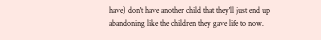have) don't have another child that they'll just end up abandoning like the children they gave life to now.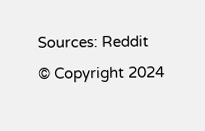Sources: Reddit
© Copyright 2024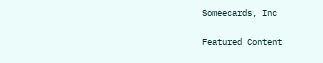Someecards, Inc

Featured Content